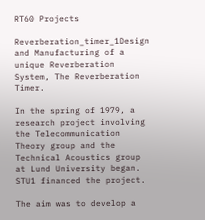RT60 Projects

Reverberation_timer_1Design and Manufacturing of a unique Reverberation System, The Reverberation Timer.

In the spring of 1979, a research project involving the Telecommunication Theory group and the Technical Acoustics group at Lund University began. STU1 financed the project.

The aim was to develop a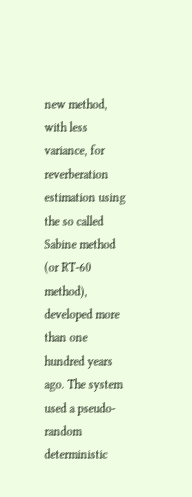new method, with less variance, for reverberation estimation using the so called Sabine method (or RT-60 method), developed more than one hundred years ago. The system used a pseudo-random deterministic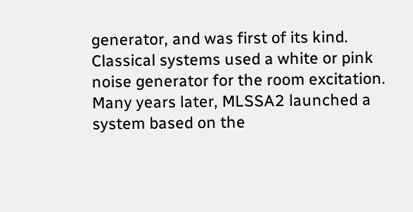generator, and was first of its kind. Classical systems used a white or pink noise generator for the room excitation. Many years later, MLSSA2 launched a system based on the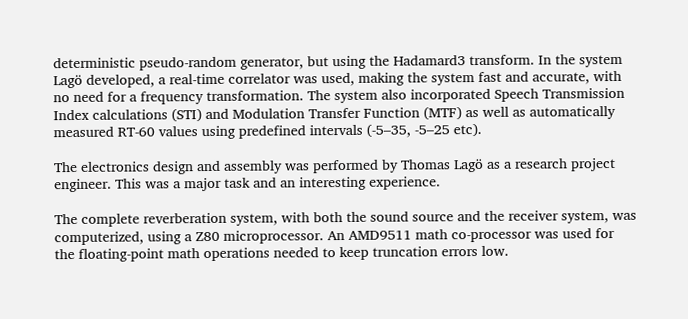deterministic pseudo-random generator, but using the Hadamard3 transform. In the system Lagö developed, a real-time correlator was used, making the system fast and accurate, with no need for a frequency transformation. The system also incorporated Speech Transmission Index calculations (STI) and Modulation Transfer Function (MTF) as well as automatically measured RT-60 values using predefined intervals (-5–35, -5–25 etc).

The electronics design and assembly was performed by Thomas Lagö as a research project engineer. This was a major task and an interesting experience.

The complete reverberation system, with both the sound source and the receiver system, was computerized, using a Z80 microprocessor. An AMD9511 math co-processor was used for the floating-point math operations needed to keep truncation errors low.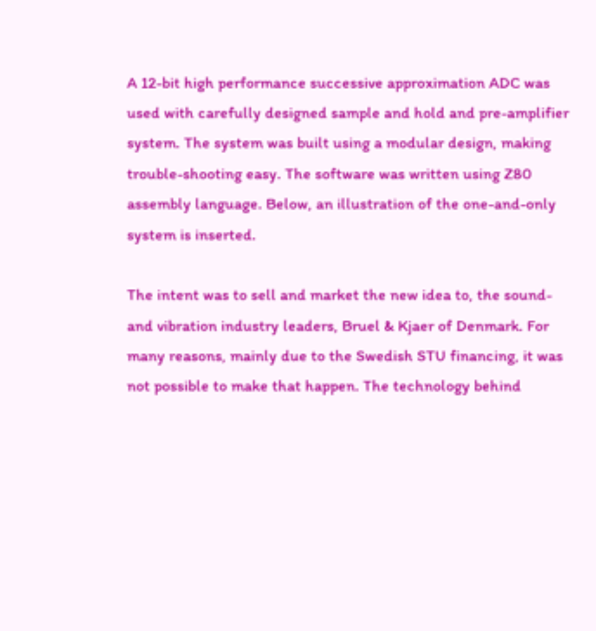A 12-bit high performance successive approximation ADC was used with carefully designed sample and hold and pre-amplifier system. The system was built using a modular design, making trouble-shooting easy. The software was written using Z80 assembly language. Below, an illustration of the one-and-only system is inserted.

The intent was to sell and market the new idea to, the sound- and vibration industry leaders, Bruel & Kjaer of Denmark. For many reasons, mainly due to the Swedish STU financing, it was not possible to make that happen. The technology behind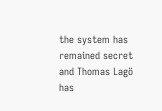the system has remained secret and Thomas Lagö has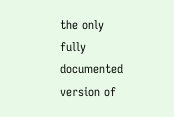the only fully documented version of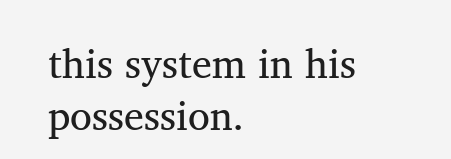this system in his possession.